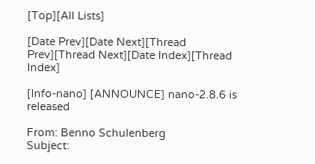[Top][All Lists]

[Date Prev][Date Next][Thread Prev][Thread Next][Date Index][Thread Index]

[Info-nano] [ANNOUNCE] nano-2.8.6 is released

From: Benno Schulenberg
Subject: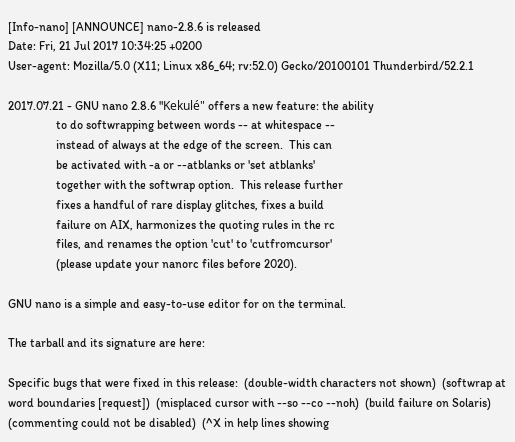[Info-nano] [ANNOUNCE] nano-2.8.6 is released
Date: Fri, 21 Jul 2017 10:34:25 +0200
User-agent: Mozilla/5.0 (X11; Linux x86_64; rv:52.0) Gecko/20100101 Thunderbird/52.2.1

2017.07.21 - GNU nano 2.8.6 "Kekulé" offers a new feature: the ability
                to do softwrapping between words -- at whitespace --
                instead of always at the edge of the screen.  This can
                be activated with -a or --atblanks or 'set atblanks'
                together with the softwrap option.  This release further
                fixes a handful of rare display glitches, fixes a build
                failure on AIX, harmonizes the quoting rules in the rc
                files, and renames the option 'cut' to 'cutfromcursor'
                (please update your nanorc files before 2020).

GNU nano is a simple and easy-to-use editor for on the terminal.

The tarball and its signature are here:

Specific bugs that were fixed in this release:  (double-width characters not shown)  (softwrap at word boundaries [request])  (misplaced cursor with --so --co --noh)  (build failure on Solaris)  (commenting could not be disabled)  (^X in help lines showing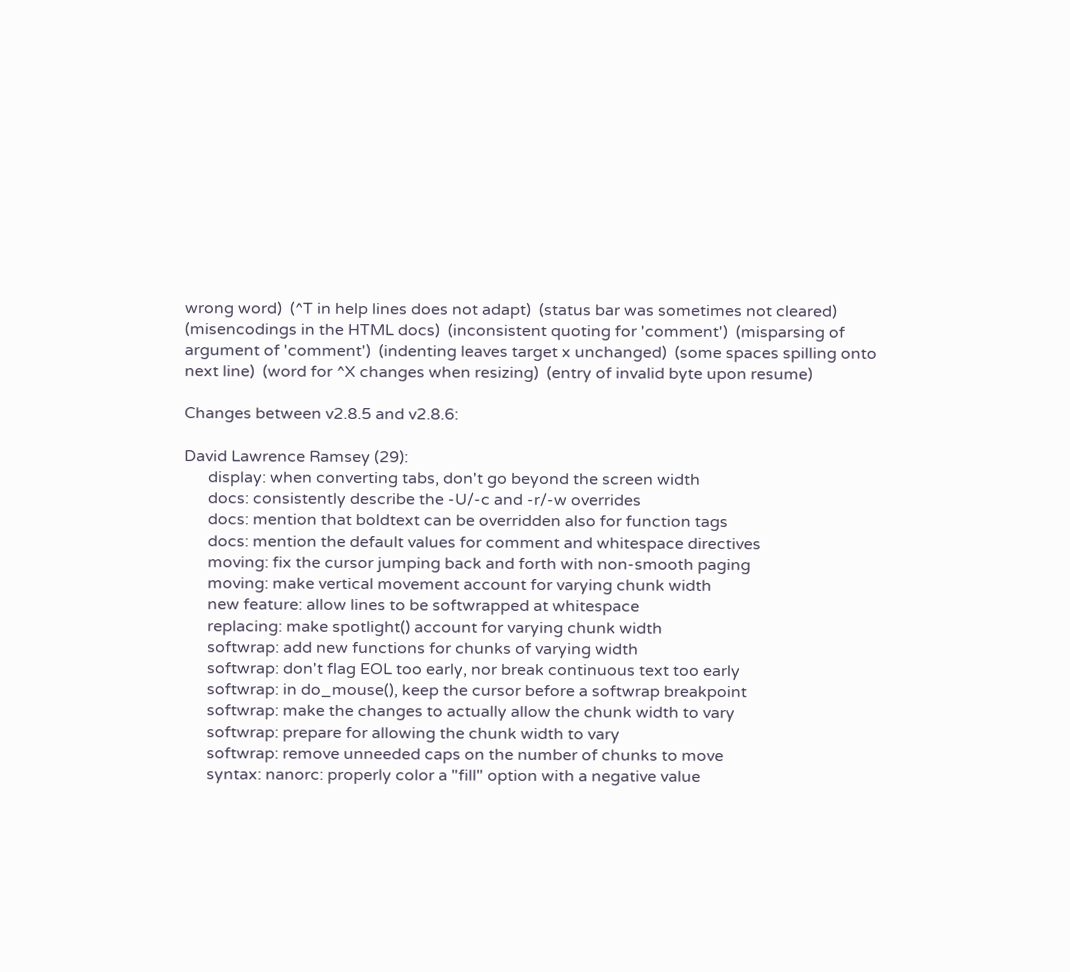wrong word)  (^T in help lines does not adapt)  (status bar was sometimes not cleared)  (misencodings in the HTML docs)  (inconsistent quoting for 'comment')  (misparsing of argument of 'comment')  (indenting leaves target x unchanged)  (some spaces spilling onto next line)  (word for ^X changes when resizing)  (entry of invalid byte upon resume)

Changes between v2.8.5 and v2.8.6:

David Lawrence Ramsey (29):
      display: when converting tabs, don't go beyond the screen width
      docs: consistently describe the -U/-c and -r/-w overrides
      docs: mention that boldtext can be overridden also for function tags
      docs: mention the default values for comment and whitespace directives
      moving: fix the cursor jumping back and forth with non-smooth paging
      moving: make vertical movement account for varying chunk width
      new feature: allow lines to be softwrapped at whitespace
      replacing: make spotlight() account for varying chunk width
      softwrap: add new functions for chunks of varying width
      softwrap: don't flag EOL too early, nor break continuous text too early
      softwrap: in do_mouse(), keep the cursor before a softwrap breakpoint
      softwrap: make the changes to actually allow the chunk width to vary
      softwrap: prepare for allowing the chunk width to vary
      softwrap: remove unneeded caps on the number of chunks to move
      syntax: nanorc: properly color a "fill" option with a negative value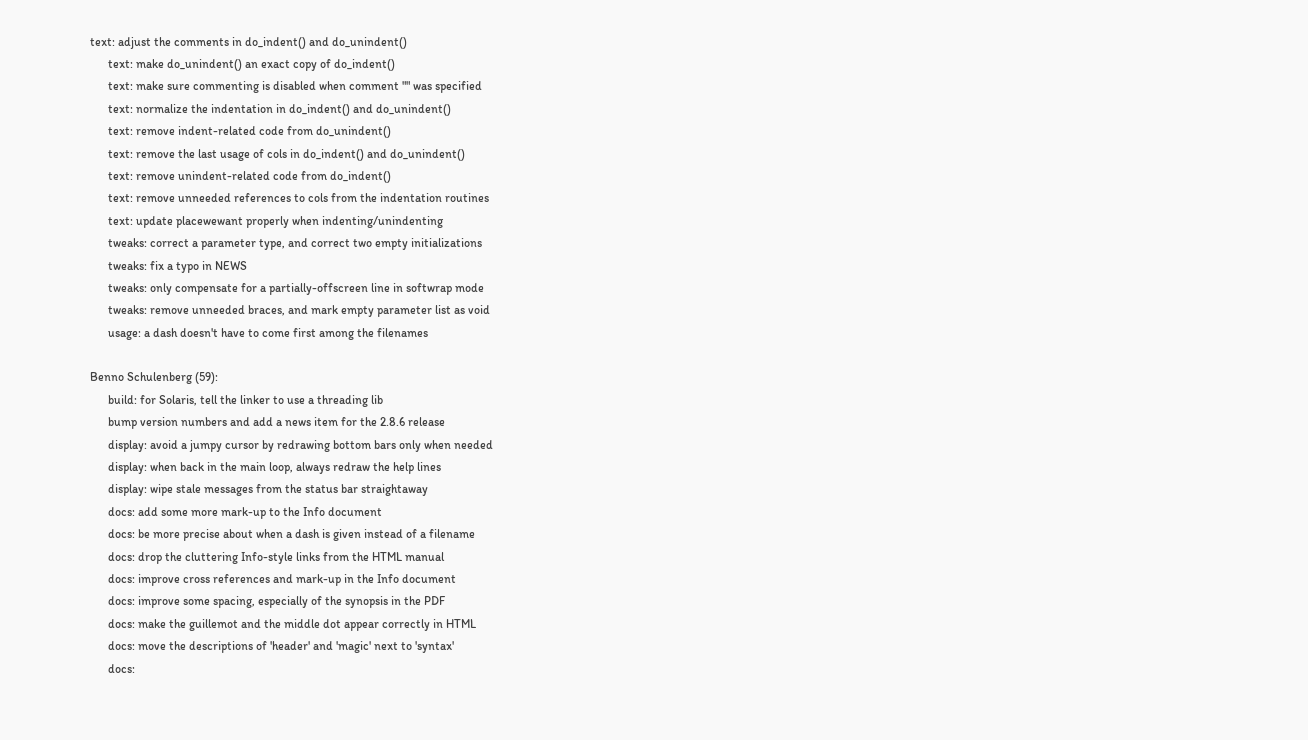text: adjust the comments in do_indent() and do_unindent()
      text: make do_unindent() an exact copy of do_indent()
      text: make sure commenting is disabled when comment "" was specified
      text: normalize the indentation in do_indent() and do_unindent()
      text: remove indent-related code from do_unindent()
      text: remove the last usage of cols in do_indent() and do_unindent()
      text: remove unindent-related code from do_indent()
      text: remove unneeded references to cols from the indentation routines
      text: update placewewant properly when indenting/unindenting
      tweaks: correct a parameter type, and correct two empty initializations
      tweaks: fix a typo in NEWS
      tweaks: only compensate for a partially-offscreen line in softwrap mode
      tweaks: remove unneeded braces, and mark empty parameter list as void
      usage: a dash doesn't have to come first among the filenames

Benno Schulenberg (59):
      build: for Solaris, tell the linker to use a threading lib
      bump version numbers and add a news item for the 2.8.6 release
      display: avoid a jumpy cursor by redrawing bottom bars only when needed
      display: when back in the main loop, always redraw the help lines
      display: wipe stale messages from the status bar straightaway
      docs: add some more mark-up to the Info document
      docs: be more precise about when a dash is given instead of a filename
      docs: drop the cluttering Info-style links from the HTML manual
      docs: improve cross references and mark-up in the Info document
      docs: improve some spacing, especially of the synopsis in the PDF
      docs: make the guillemot and the middle dot appear correctly in HTML
      docs: move the descriptions of 'header' and 'magic' next to 'syntax'
      docs: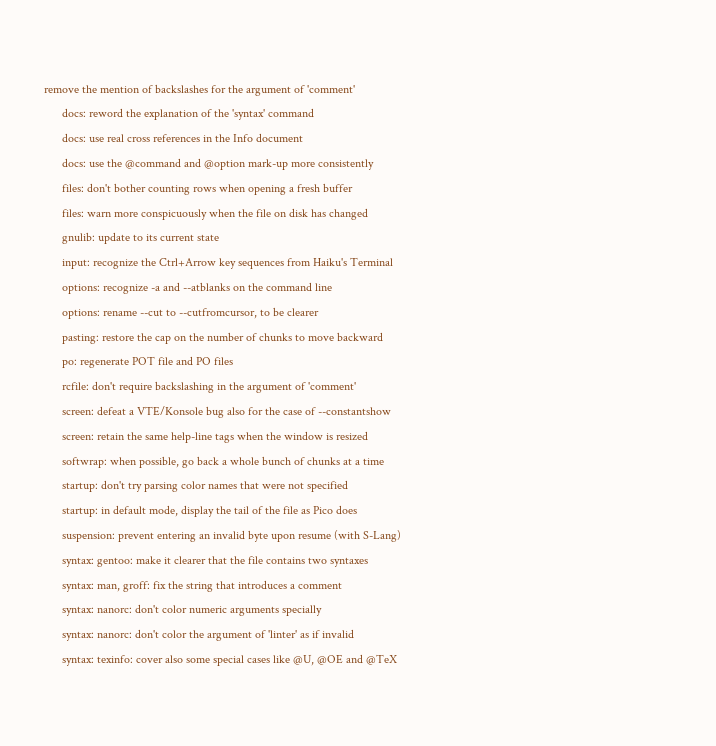remove the mention of backslashes for the argument of 'comment'
      docs: reword the explanation of the 'syntax' command
      docs: use real cross references in the Info document
      docs: use the @command and @option mark-up more consistently
      files: don't bother counting rows when opening a fresh buffer
      files: warn more conspicuously when the file on disk has changed
      gnulib: update to its current state
      input: recognize the Ctrl+Arrow key sequences from Haiku's Terminal
      options: recognize -a and --atblanks on the command line
      options: rename --cut to --cutfromcursor, to be clearer
      pasting: restore the cap on the number of chunks to move backward
      po: regenerate POT file and PO files
      rcfile: don't require backslashing in the argument of 'comment'
      screen: defeat a VTE/Konsole bug also for the case of --constantshow
      screen: retain the same help-line tags when the window is resized
      softwrap: when possible, go back a whole bunch of chunks at a time
      startup: don't try parsing color names that were not specified
      startup: in default mode, display the tail of the file as Pico does
      suspension: prevent entering an invalid byte upon resume (with S-Lang)
      syntax: gentoo: make it clearer that the file contains two syntaxes
      syntax: man, groff: fix the string that introduces a comment
      syntax: nanorc: don't color numeric arguments specially
      syntax: nanorc: don't color the argument of 'linter' as if invalid
      syntax: texinfo: cover also some special cases like @U, @OE and @TeX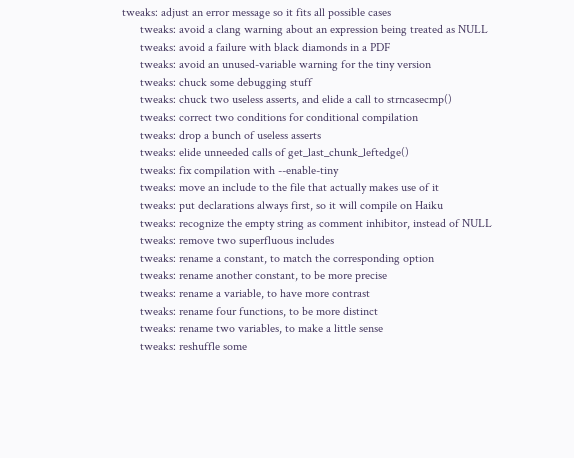tweaks: adjust an error message so it fits all possible cases
      tweaks: avoid a clang warning about an expression being treated as NULL
      tweaks: avoid a failure with black diamonds in a PDF
      tweaks: avoid an unused-variable warning for the tiny version
      tweaks: chuck some debugging stuff
      tweaks: chuck two useless asserts, and elide a call to strncasecmp()
      tweaks: correct two conditions for conditional compilation
      tweaks: drop a bunch of useless asserts
      tweaks: elide unneeded calls of get_last_chunk_leftedge()
      tweaks: fix compilation with --enable-tiny
      tweaks: move an include to the file that actually makes use of it
      tweaks: put declarations always first, so it will compile on Haiku
      tweaks: recognize the empty string as comment inhibitor, instead of NULL
      tweaks: remove two superfluous includes
      tweaks: rename a constant, to match the corresponding option
      tweaks: rename another constant, to be more precise
      tweaks: rename a variable, to have more contrast
      tweaks: rename four functions, to be more distinct
      tweaks: rename two variables, to make a little sense
      tweaks: reshuffle some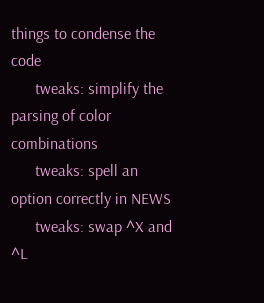things to condense the code
      tweaks: simplify the parsing of color combinations
      tweaks: spell an option correctly in NEWS
      tweaks: swap ^X and ^L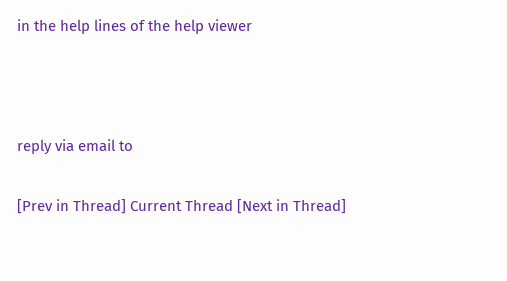in the help lines of the help viewer



reply via email to

[Prev in Thread] Current Thread [Next in Thread]